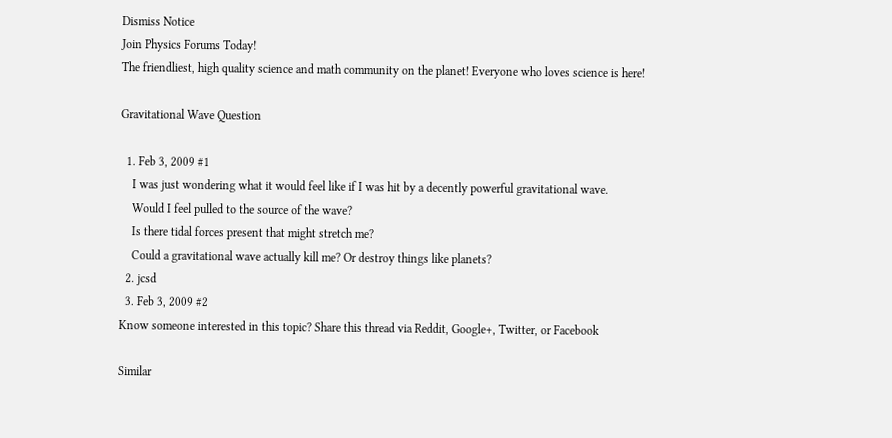Dismiss Notice
Join Physics Forums Today!
The friendliest, high quality science and math community on the planet! Everyone who loves science is here!

Gravitational Wave Question

  1. Feb 3, 2009 #1
    I was just wondering what it would feel like if I was hit by a decently powerful gravitational wave.
    Would I feel pulled to the source of the wave?
    Is there tidal forces present that might stretch me?
    Could a gravitational wave actually kill me? Or destroy things like planets?
  2. jcsd
  3. Feb 3, 2009 #2
Know someone interested in this topic? Share this thread via Reddit, Google+, Twitter, or Facebook

Similar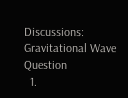Discussions: Gravitational Wave Question
  1.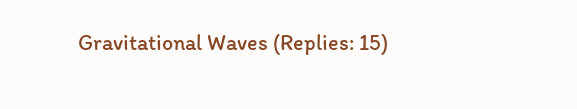Gravitational Waves (Replies: 15)